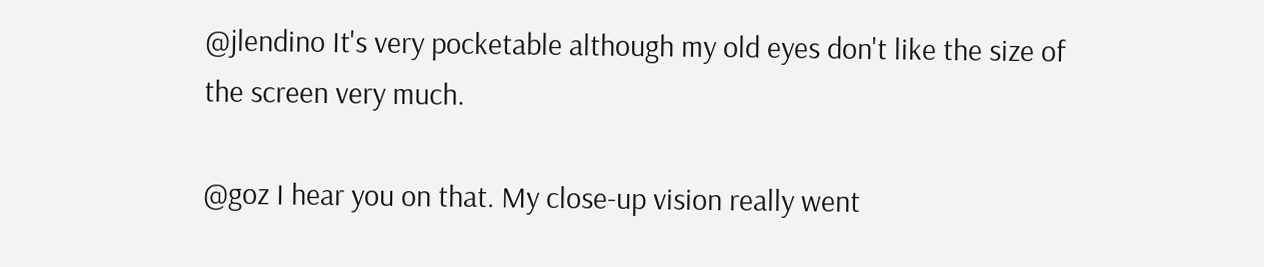@jlendino It's very pocketable although my old eyes don't like the size of the screen very much.

@goz I hear you on that. My close-up vision really went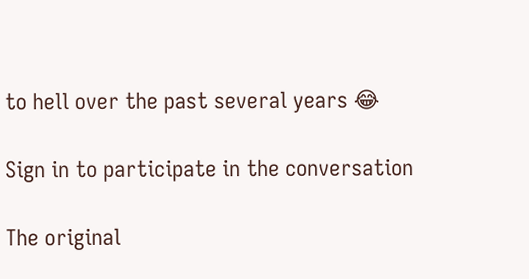to hell over the past several years 😂

Sign in to participate in the conversation

The original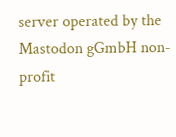server operated by the Mastodon gGmbH non-profit